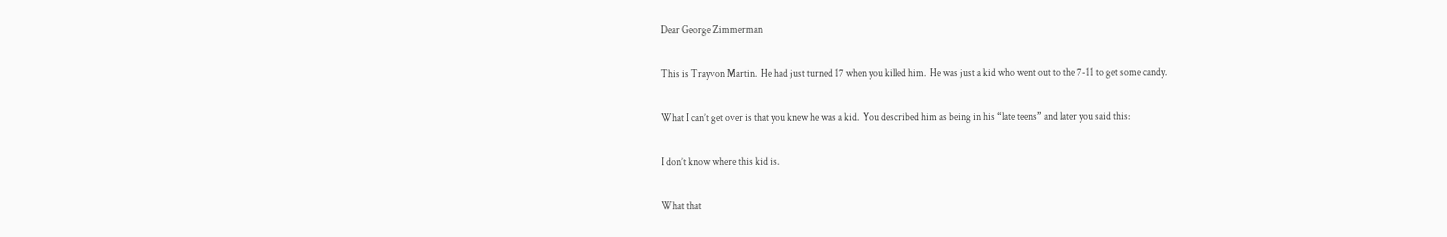Dear George Zimmerman

This is Trayvon Martin.  He had just turned 17 when you killed him.  He was just a kid who went out to the 7-11 to get some candy.

What I can’t get over is that you knew he was a kid.  You described him as being in his “late teens” and later you said this:

I don’t know where this kid is.

What that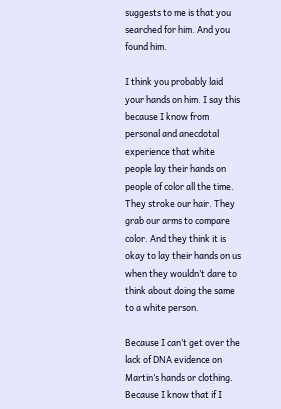suggests to me is that you searched for him. And you found him.

I think you probably laid your hands on him. I say this because I know from personal and anecdotal experience that white people lay their hands on people of color all the time. They stroke our hair. They grab our arms to compare color. And they think it is okay to lay their hands on us when they wouldn’t dare to think about doing the same to a white person.

Because I can’t get over the lack of DNA evidence on Martin’s hands or clothing. Because I know that if I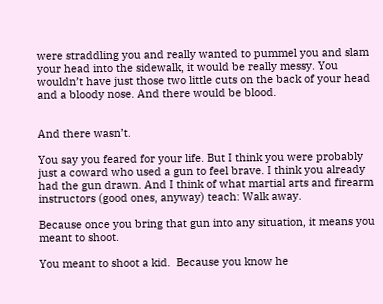were straddling you and really wanted to pummel you and slam your head into the sidewalk, it would be really messy. You wouldn’t have just those two little cuts on the back of your head and a bloody nose. And there would be blood.


And there wasn’t.

You say you feared for your life. But I think you were probably just a coward who used a gun to feel brave. I think you already had the gun drawn. And I think of what martial arts and firearm instructors (good ones, anyway) teach: Walk away.

Because once you bring that gun into any situation, it means you meant to shoot.

You meant to shoot a kid.  Because you know he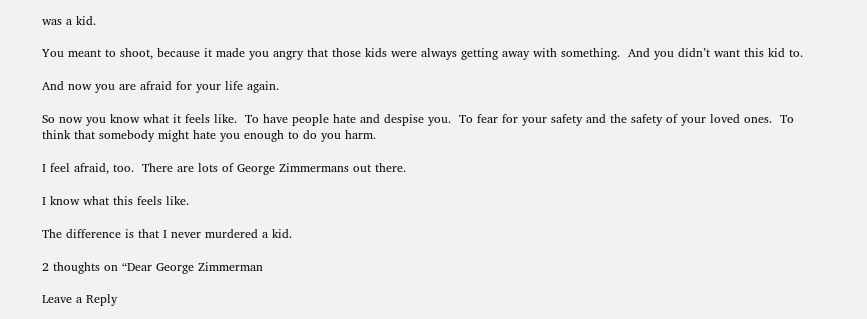was a kid.

You meant to shoot, because it made you angry that those kids were always getting away with something.  And you didn’t want this kid to.

And now you are afraid for your life again.

So now you know what it feels like.  To have people hate and despise you.  To fear for your safety and the safety of your loved ones.  To think that somebody might hate you enough to do you harm.

I feel afraid, too.  There are lots of George Zimmermans out there.

I know what this feels like.

The difference is that I never murdered a kid.

2 thoughts on “Dear George Zimmerman

Leave a Reply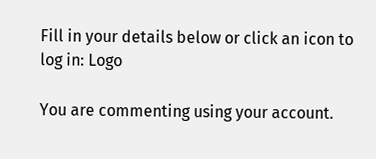Fill in your details below or click an icon to log in: Logo

You are commenting using your account.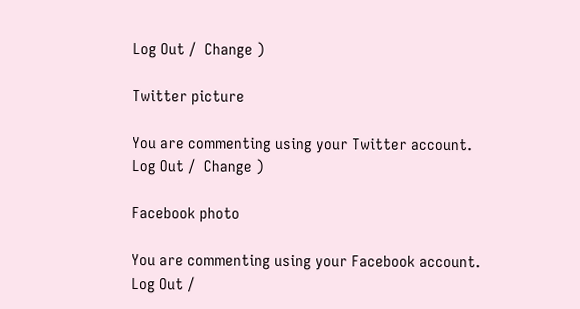Log Out /  Change )

Twitter picture

You are commenting using your Twitter account. Log Out /  Change )

Facebook photo

You are commenting using your Facebook account. Log Out /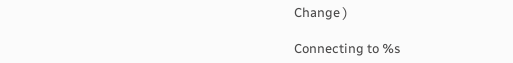Change )

Connecting to %s